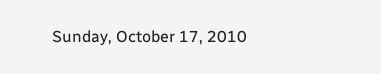Sunday, October 17, 2010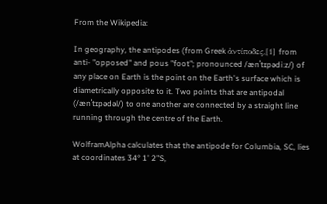From the Wikipedia:

In geography, the antipodes (from Greek ἀντίποδες,[1] from anti- "opposed" and pous "foot"; pronounced /ænˈtɪpədiːz/) of any place on Earth is the point on the Earth's surface which is diametrically opposite to it. Two points that are antipodal (/ænˈtɪpədəl/) to one another are connected by a straight line running through the centre of the Earth.

WolframAlpha calculates that the antipode for Columbia, SC, lies at coordinates 34° 1' 2"S,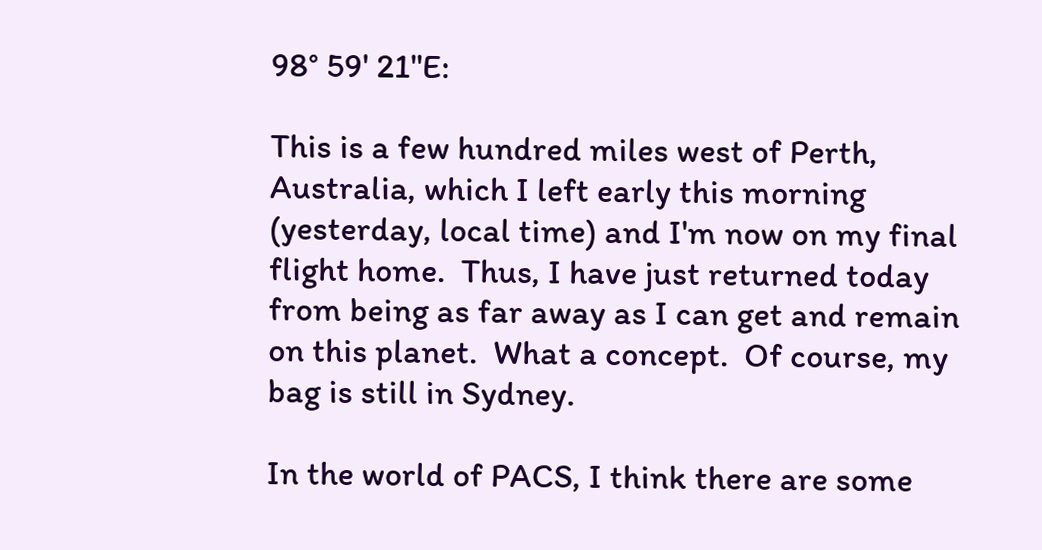98° 59' 21"E:

This is a few hundred miles west of Perth, Australia, which I left early this morning (yesterday, local time) and I'm now on my final flight home.  Thus, I have just returned today from being as far away as I can get and remain on this planet.  What a concept.  Of course, my bag is still in Sydney.

In the world of PACS, I think there are some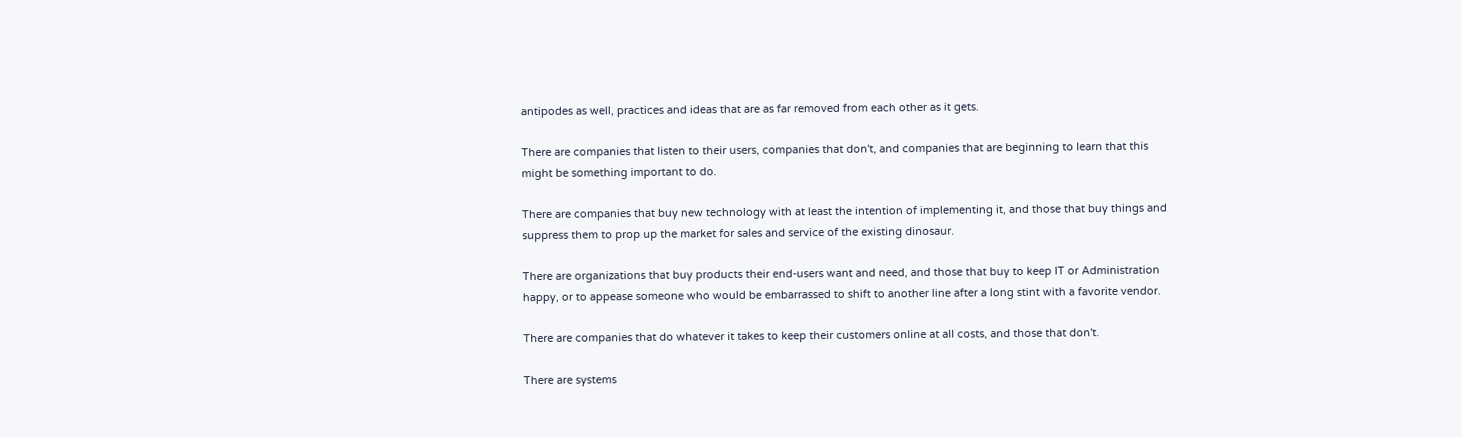antipodes as well, practices and ideas that are as far removed from each other as it gets.

There are companies that listen to their users, companies that don't, and companies that are beginning to learn that this might be something important to do.

There are companies that buy new technology with at least the intention of implementing it, and those that buy things and suppress them to prop up the market for sales and service of the existing dinosaur.

There are organizations that buy products their end-users want and need, and those that buy to keep IT or Administration happy, or to appease someone who would be embarrassed to shift to another line after a long stint with a favorite vendor.

There are companies that do whatever it takes to keep their customers online at all costs, and those that don't.

There are systems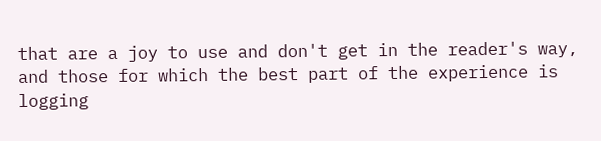that are a joy to use and don't get in the reader's way, and those for which the best part of the experience is logging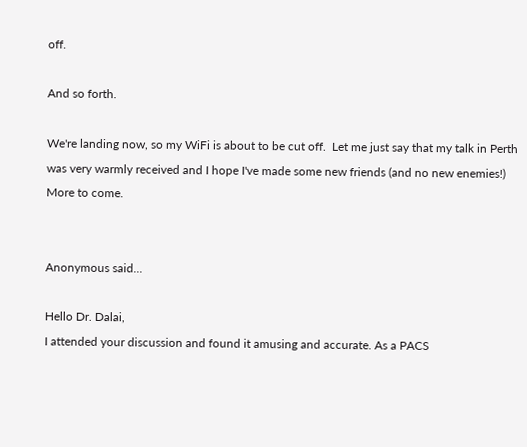off.

And so forth.

We're landing now, so my WiFi is about to be cut off.  Let me just say that my talk in Perth was very warmly received and I hope I've made some new friends (and no new enemies!)  More to come.


Anonymous said...

Hello Dr. Dalai,
I attended your discussion and found it amusing and accurate. As a PACS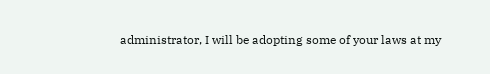administrator, I will be adopting some of your laws at my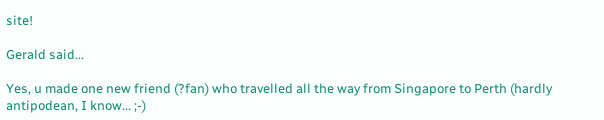site!

Gerald said...

Yes, u made one new friend (?fan) who travelled all the way from Singapore to Perth (hardly antipodean, I know... ;-)